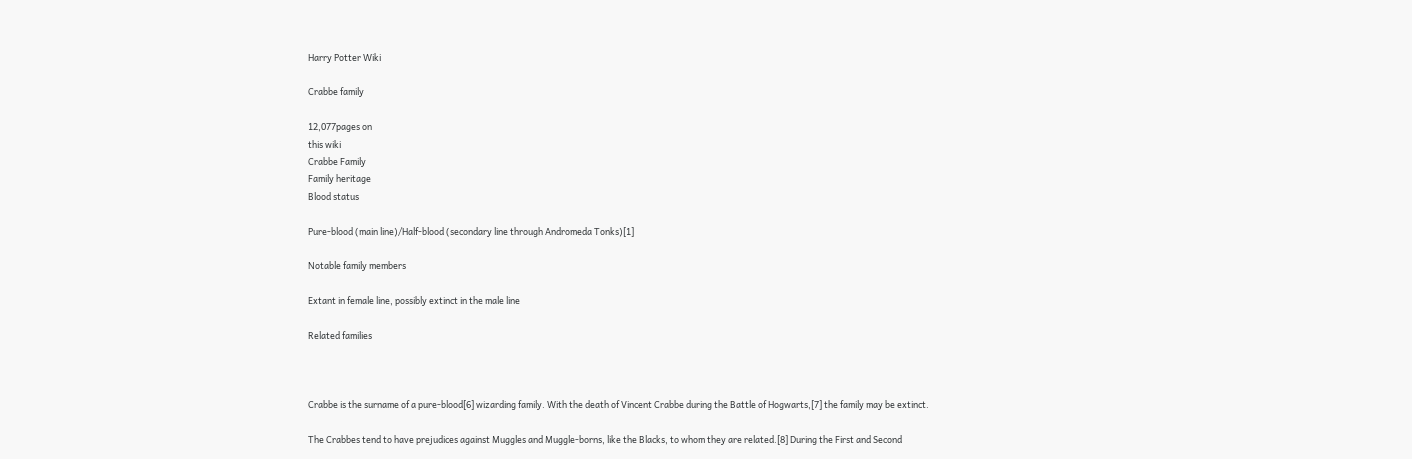Harry Potter Wiki

Crabbe family

12,077pages on
this wiki
Crabbe Family
Family heritage
Blood status

Pure-blood (main line)/Half-blood (secondary line through Andromeda Tonks)[1]

Notable family members

Extant in female line, possibly extinct in the male line

Related families



Crabbe is the surname of a pure-blood[6] wizarding family. With the death of Vincent Crabbe during the Battle of Hogwarts,[7] the family may be extinct.

The Crabbes tend to have prejudices against Muggles and Muggle-borns, like the Blacks, to whom they are related.[8] During the First and Second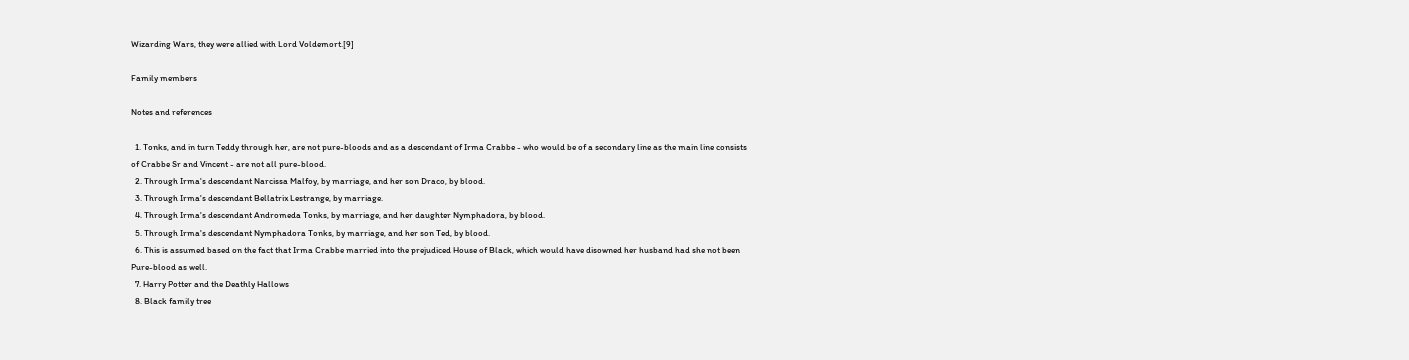Wizarding Wars, they were allied with Lord Voldemort.[9]

Family members

Notes and references

  1. Tonks, and in turn Teddy through her, are not pure-bloods and as a descendant of Irma Crabbe - who would be of a secondary line as the main line consists of Crabbe Sr and Vincent - are not all pure-blood.
  2. Through Irma's descendant Narcissa Malfoy, by marriage, and her son Draco, by blood.
  3. Through Irma's descendant Bellatrix Lestrange, by marriage.
  4. Through Irma's descendant Andromeda Tonks, by marriage, and her daughter Nymphadora, by blood.
  5. Through Irma's descendant Nymphadora Tonks, by marriage, and her son Ted, by blood.
  6. This is assumed based on the fact that Irma Crabbe married into the prejudiced House of Black, which would have disowned her husband had she not been Pure-blood as well.
  7. Harry Potter and the Deathly Hallows
  8. Black family tree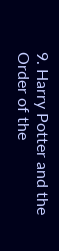9. Harry Potter and the Order of the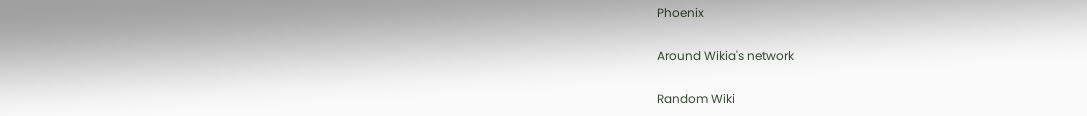Phoenix

Around Wikia's network

Random Wiki